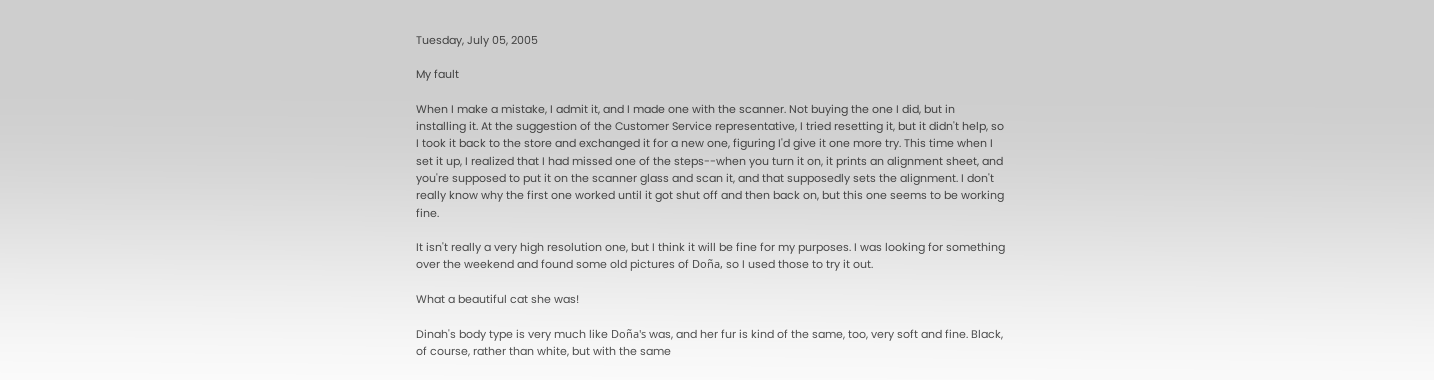Tuesday, July 05, 2005

My fault

When I make a mistake, I admit it, and I made one with the scanner. Not buying the one I did, but in installing it. At the suggestion of the Customer Service representative, I tried resetting it, but it didn't help, so I took it back to the store and exchanged it for a new one, figuring I'd give it one more try. This time when I set it up, I realized that I had missed one of the steps--when you turn it on, it prints an alignment sheet, and you're supposed to put it on the scanner glass and scan it, and that supposedly sets the alignment. I don't really know why the first one worked until it got shut off and then back on, but this one seems to be working fine.

It isn't really a very high resolution one, but I think it will be fine for my purposes. I was looking for something over the weekend and found some old pictures of Doña, so I used those to try it out.

What a beautiful cat she was!

Dinah's body type is very much like Doña's was, and her fur is kind of the same, too, very soft and fine. Black, of course, rather than white, but with the same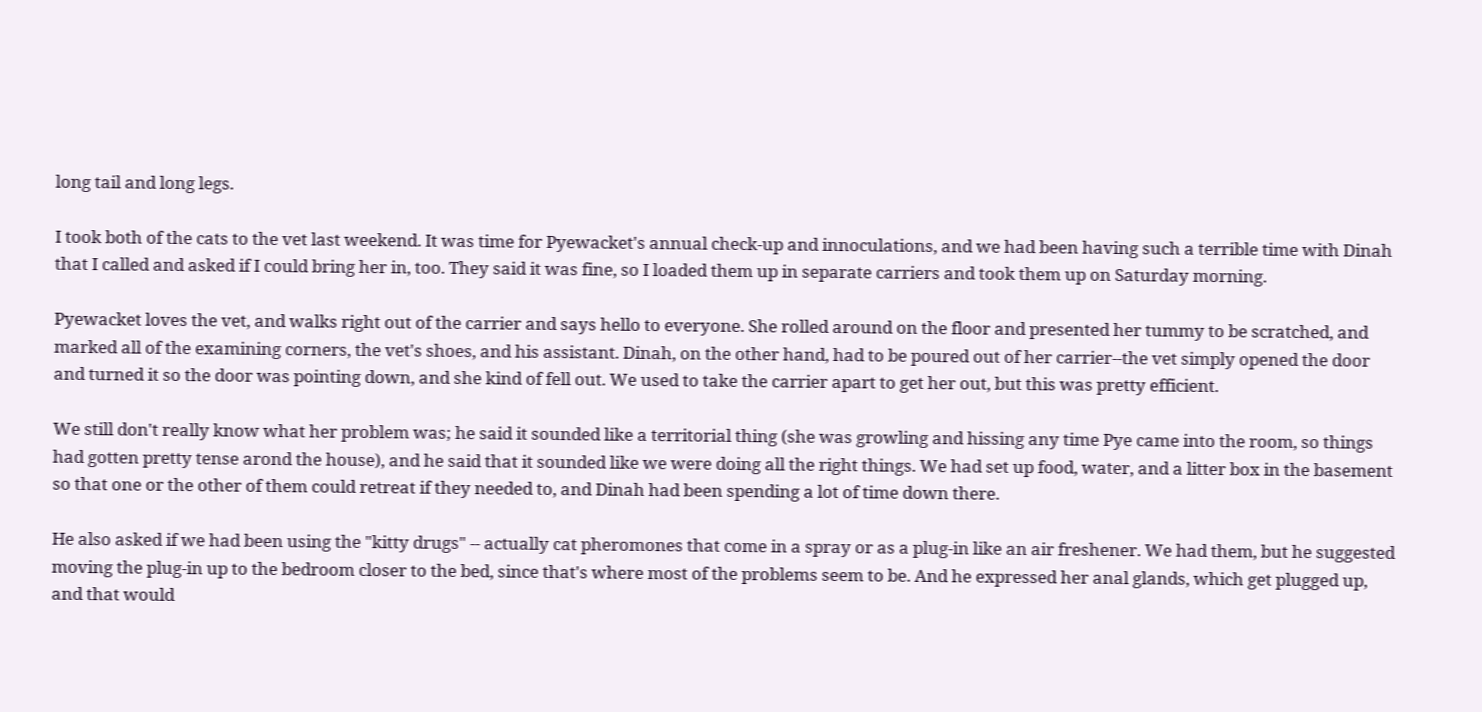long tail and long legs.

I took both of the cats to the vet last weekend. It was time for Pyewacket's annual check-up and innoculations, and we had been having such a terrible time with Dinah that I called and asked if I could bring her in, too. They said it was fine, so I loaded them up in separate carriers and took them up on Saturday morning.

Pyewacket loves the vet, and walks right out of the carrier and says hello to everyone. She rolled around on the floor and presented her tummy to be scratched, and marked all of the examining corners, the vet's shoes, and his assistant. Dinah, on the other hand, had to be poured out of her carrier--the vet simply opened the door and turned it so the door was pointing down, and she kind of fell out. We used to take the carrier apart to get her out, but this was pretty efficient.

We still don't really know what her problem was; he said it sounded like a territorial thing (she was growling and hissing any time Pye came into the room, so things had gotten pretty tense arond the house), and he said that it sounded like we were doing all the right things. We had set up food, water, and a litter box in the basement so that one or the other of them could retreat if they needed to, and Dinah had been spending a lot of time down there.

He also asked if we had been using the "kitty drugs" -- actually cat pheromones that come in a spray or as a plug-in like an air freshener. We had them, but he suggested moving the plug-in up to the bedroom closer to the bed, since that's where most of the problems seem to be. And he expressed her anal glands, which get plugged up, and that would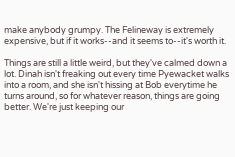make anybody grumpy. The Felineway is extremely expensive, but if it works--and it seems to--it's worth it.

Things are still a little weird, but they've calmed down a lot. Dinah isn't freaking out every time Pyewacket walks into a room, and she isn't hissing at Bob everytime he turns around, so for whatever reason, things are going better. We're just keeping our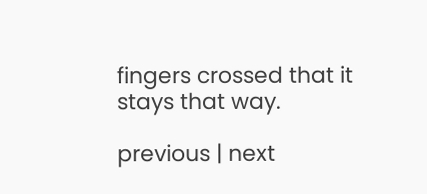fingers crossed that it stays that way.

previous | next